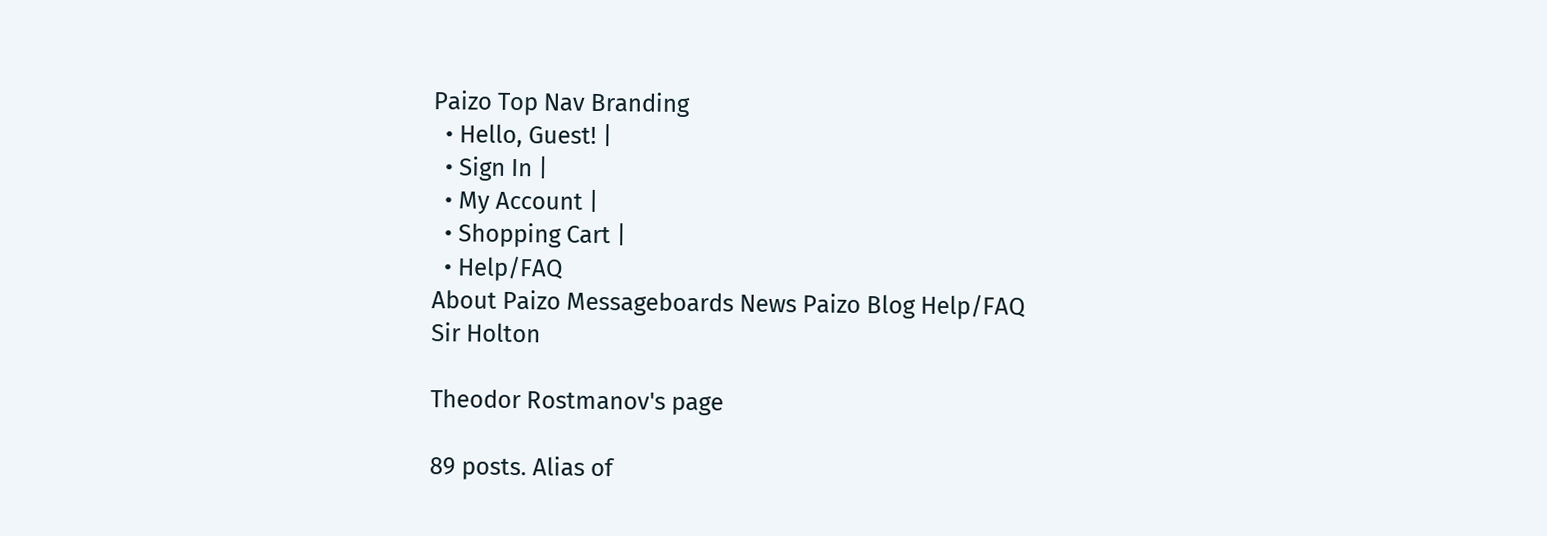Paizo Top Nav Branding
  • Hello, Guest! |
  • Sign In |
  • My Account |
  • Shopping Cart |
  • Help/FAQ
About Paizo Messageboards News Paizo Blog Help/FAQ
Sir Holton

Theodor Rostmanov's page

89 posts. Alias of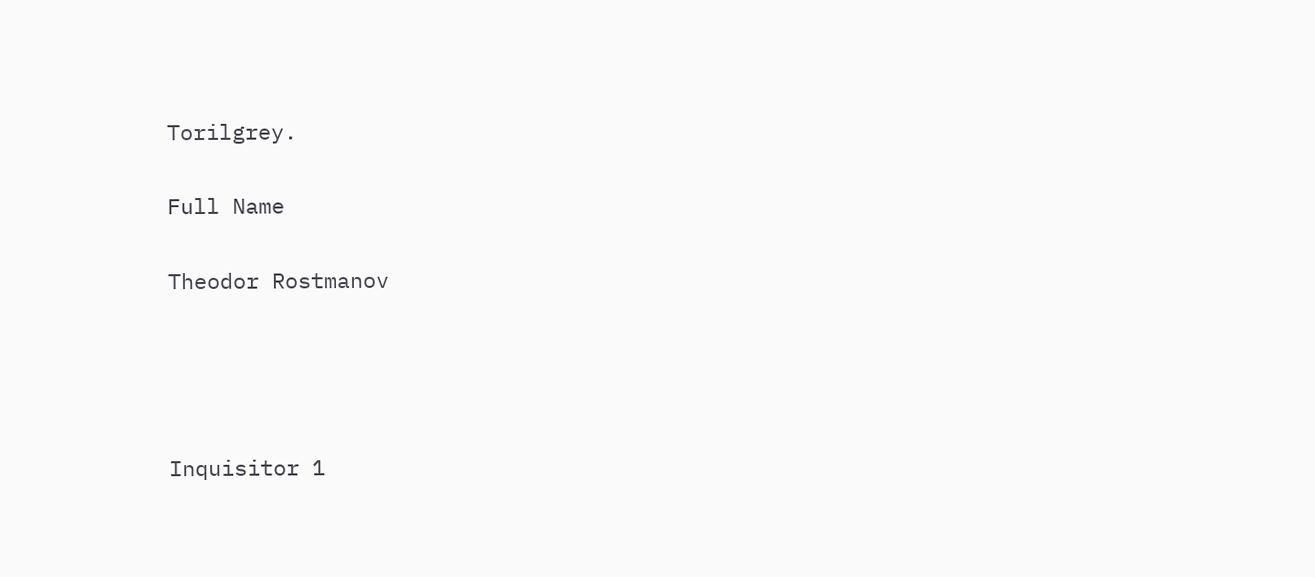Torilgrey.

Full Name

Theodor Rostmanov




Inquisitor 1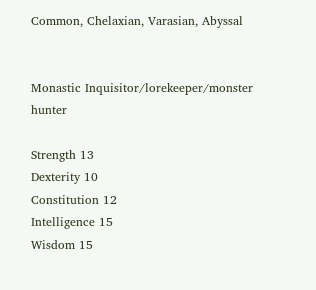Common, Chelaxian, Varasian, Abyssal


Monastic Inquisitor/lorekeeper/monster hunter

Strength 13
Dexterity 10
Constitution 12
Intelligence 15
Wisdom 15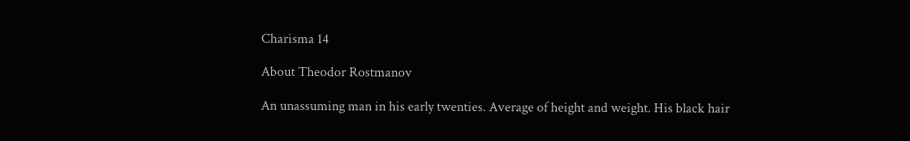Charisma 14

About Theodor Rostmanov

An unassuming man in his early twenties. Average of height and weight. His black hair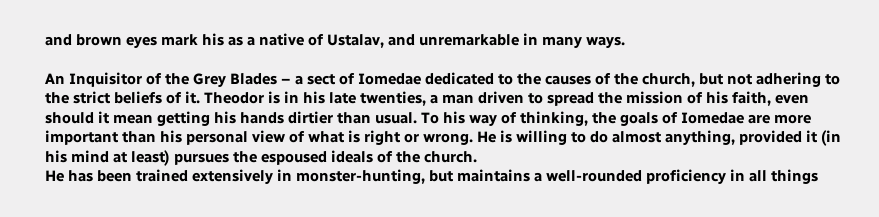and brown eyes mark his as a native of Ustalav, and unremarkable in many ways.

An Inquisitor of the Grey Blades – a sect of Iomedae dedicated to the causes of the church, but not adhering to the strict beliefs of it. Theodor is in his late twenties, a man driven to spread the mission of his faith, even should it mean getting his hands dirtier than usual. To his way of thinking, the goals of Iomedae are more important than his personal view of what is right or wrong. He is willing to do almost anything, provided it (in his mind at least) pursues the espoused ideals of the church.
He has been trained extensively in monster-hunting, but maintains a well-rounded proficiency in all things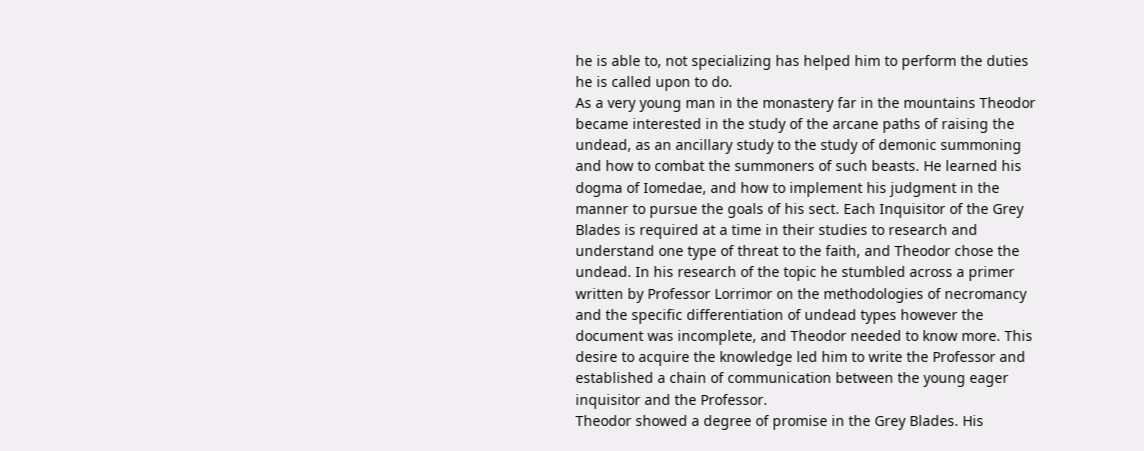he is able to, not specializing has helped him to perform the duties he is called upon to do.
As a very young man in the monastery far in the mountains Theodor became interested in the study of the arcane paths of raising the undead, as an ancillary study to the study of demonic summoning and how to combat the summoners of such beasts. He learned his dogma of Iomedae, and how to implement his judgment in the manner to pursue the goals of his sect. Each Inquisitor of the Grey Blades is required at a time in their studies to research and understand one type of threat to the faith, and Theodor chose the undead. In his research of the topic he stumbled across a primer written by Professor Lorrimor on the methodologies of necromancy and the specific differentiation of undead types however the document was incomplete, and Theodor needed to know more. This desire to acquire the knowledge led him to write the Professor and established a chain of communication between the young eager inquisitor and the Professor.
Theodor showed a degree of promise in the Grey Blades. His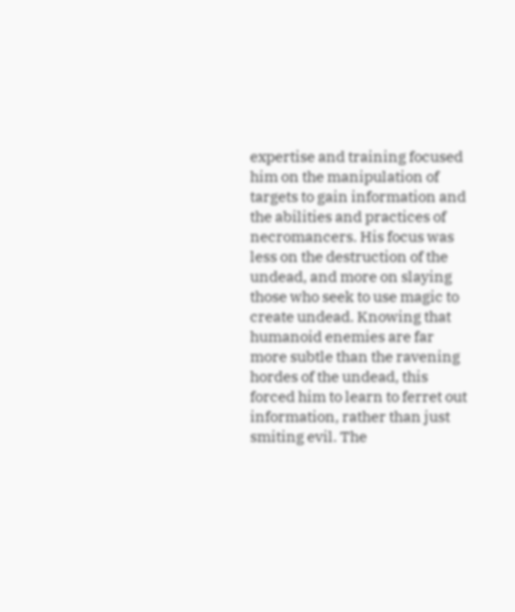expertise and training focused him on the manipulation of targets to gain information and the abilities and practices of necromancers. His focus was less on the destruction of the undead, and more on slaying those who seek to use magic to create undead. Knowing that humanoid enemies are far more subtle than the ravening hordes of the undead, this forced him to learn to ferret out information, rather than just smiting evil. The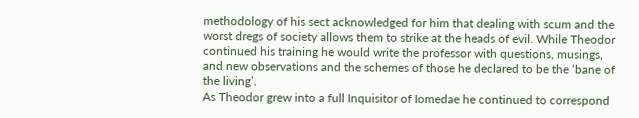methodology of his sect acknowledged for him that dealing with scum and the worst dregs of society allows them to strike at the heads of evil. While Theodor continued his training he would write the professor with questions, musings, and new observations and the schemes of those he declared to be the ‘bane of the living’.
As Theodor grew into a full Inquisitor of Iomedae he continued to correspond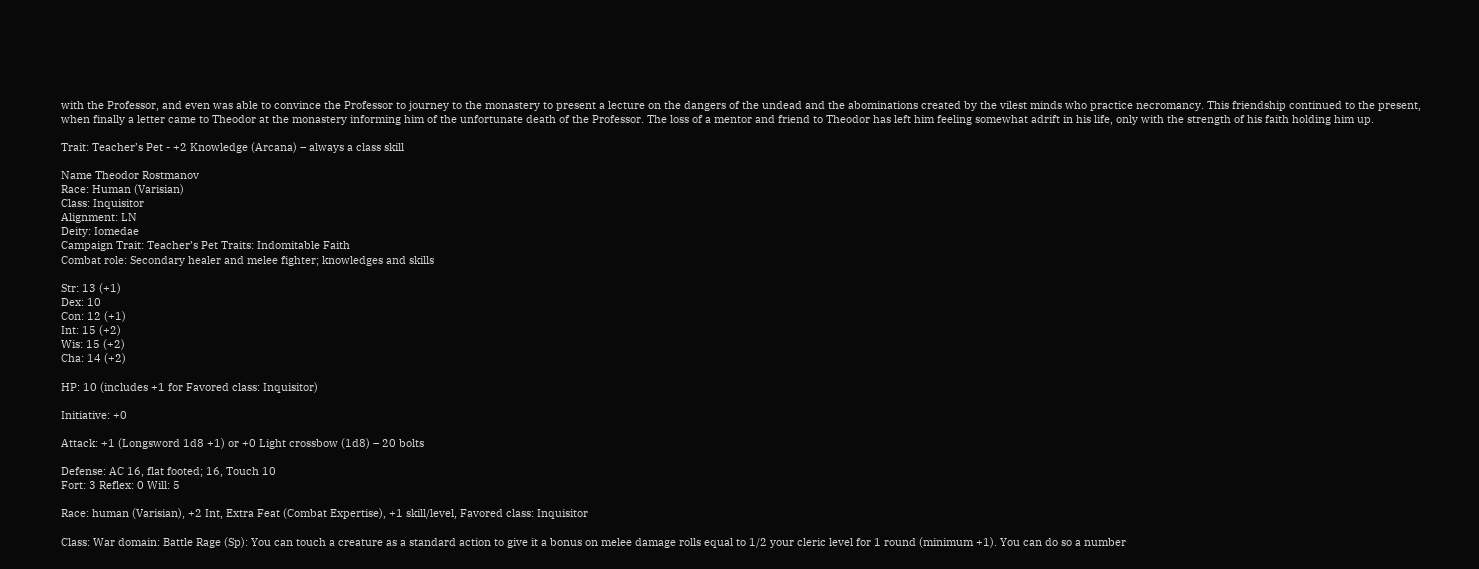with the Professor, and even was able to convince the Professor to journey to the monastery to present a lecture on the dangers of the undead and the abominations created by the vilest minds who practice necromancy. This friendship continued to the present, when finally a letter came to Theodor at the monastery informing him of the unfortunate death of the Professor. The loss of a mentor and friend to Theodor has left him feeling somewhat adrift in his life, only with the strength of his faith holding him up.

Trait: Teacher’s Pet - +2 Knowledge (Arcana) – always a class skill

Name Theodor Rostmanov
Race: Human (Varisian)
Class: Inquisitor
Alignment: LN
Deity: Iomedae
Campaign Trait: Teacher’s Pet Traits: Indomitable Faith
Combat role: Secondary healer and melee fighter; knowledges and skills

Str: 13 (+1)
Dex: 10
Con: 12 (+1)
Int: 15 (+2)
Wis: 15 (+2)
Cha: 14 (+2)

HP: 10 (includes +1 for Favored class: Inquisitor)

Initiative: +0

Attack: +1 (Longsword 1d8 +1) or +0 Light crossbow (1d8) – 20 bolts

Defense: AC 16, flat footed; 16, Touch 10
Fort: 3 Reflex: 0 Will: 5

Race: human (Varisian), +2 Int, Extra Feat (Combat Expertise), +1 skill/level, Favored class: Inquisitor

Class: War domain: Battle Rage (Sp): You can touch a creature as a standard action to give it a bonus on melee damage rolls equal to 1/2 your cleric level for 1 round (minimum +1). You can do so a number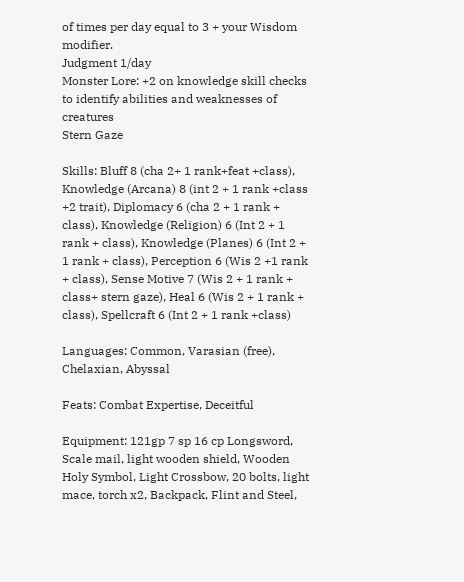of times per day equal to 3 + your Wisdom modifier.
Judgment 1/day
Monster Lore: +2 on knowledge skill checks to identify abilities and weaknesses of creatures
Stern Gaze

Skills: Bluff 8 (cha 2+ 1 rank+feat +class), Knowledge (Arcana) 8 (int 2 + 1 rank +class +2 trait), Diplomacy 6 (cha 2 + 1 rank + class), Knowledge (Religion) 6 (Int 2 + 1 rank + class), Knowledge (Planes) 6 (Int 2 + 1 rank + class), Perception 6 (Wis 2 +1 rank + class), Sense Motive 7 (Wis 2 + 1 rank + class+ stern gaze), Heal 6 (Wis 2 + 1 rank + class), Spellcraft 6 (Int 2 + 1 rank +class)

Languages: Common, Varasian (free), Chelaxian, Abyssal

Feats: Combat Expertise, Deceitful

Equipment: 121gp 7 sp 16 cp Longsword, Scale mail, light wooden shield, Wooden Holy Symbol, Light Crossbow, 20 bolts, light mace, torch x2, Backpack, Flint and Steel,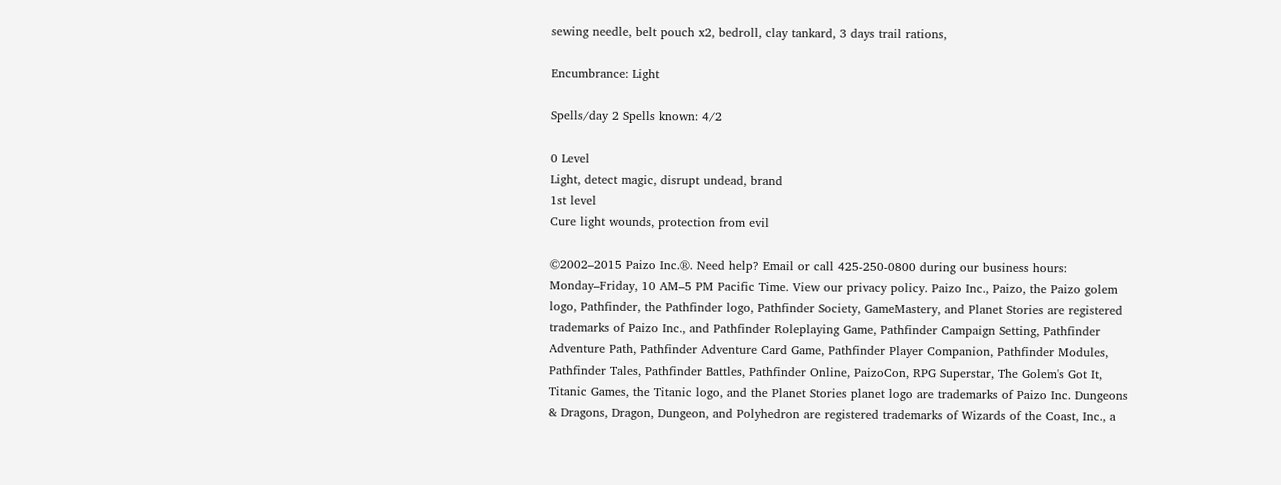sewing needle, belt pouch x2, bedroll, clay tankard, 3 days trail rations,

Encumbrance: Light

Spells/day 2 Spells known: 4/2

0 Level
Light, detect magic, disrupt undead, brand
1st level
Cure light wounds, protection from evil

©2002–2015 Paizo Inc.®. Need help? Email or call 425-250-0800 during our business hours: Monday–Friday, 10 AM–5 PM Pacific Time. View our privacy policy. Paizo Inc., Paizo, the Paizo golem logo, Pathfinder, the Pathfinder logo, Pathfinder Society, GameMastery, and Planet Stories are registered trademarks of Paizo Inc., and Pathfinder Roleplaying Game, Pathfinder Campaign Setting, Pathfinder Adventure Path, Pathfinder Adventure Card Game, Pathfinder Player Companion, Pathfinder Modules, Pathfinder Tales, Pathfinder Battles, Pathfinder Online, PaizoCon, RPG Superstar, The Golem's Got It, Titanic Games, the Titanic logo, and the Planet Stories planet logo are trademarks of Paizo Inc. Dungeons & Dragons, Dragon, Dungeon, and Polyhedron are registered trademarks of Wizards of the Coast, Inc., a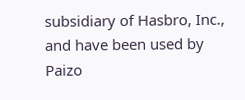subsidiary of Hasbro, Inc., and have been used by Paizo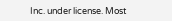Inc. under license. Most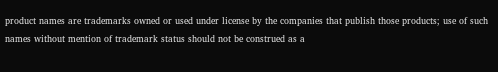product names are trademarks owned or used under license by the companies that publish those products; use of such names without mention of trademark status should not be construed as a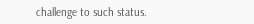challenge to such status.